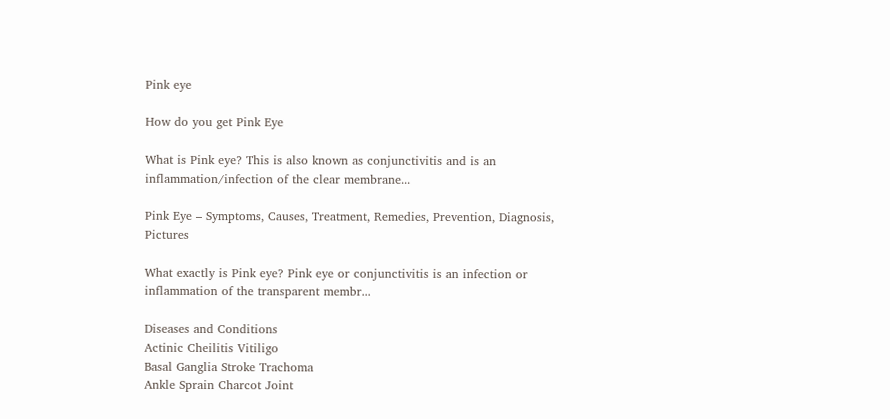Pink eye

How do you get Pink Eye

What is Pink eye? This is also known as conjunctivitis and is an inflammation/infection of the clear membrane...

Pink Eye – Symptoms, Causes, Treatment, Remedies, Prevention, Diagnosis, Pictures

What exactly is Pink eye? Pink eye or conjunctivitis is an infection or inflammation of the transparent membr...

Diseases and Conditions
Actinic Cheilitis Vitiligo
Basal Ganglia Stroke Trachoma
Ankle Sprain Charcot Joint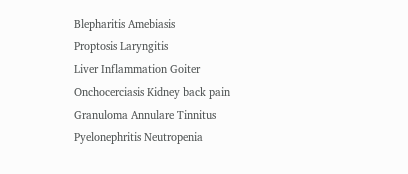Blepharitis Amebiasis
Proptosis Laryngitis
Liver Inflammation Goiter
Onchocerciasis Kidney back pain
Granuloma Annulare Tinnitus
Pyelonephritis Neutropenia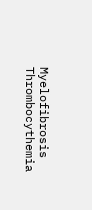Myelofibrosis Thrombocythemia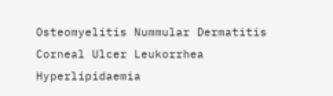Osteomyelitis Nummular Dermatitis
Corneal Ulcer Leukorrhea
Hyperlipidaemia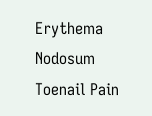Erythema Nodosum
Toenail Pain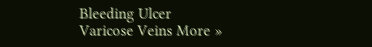Bleeding Ulcer
Varicose Veins More »